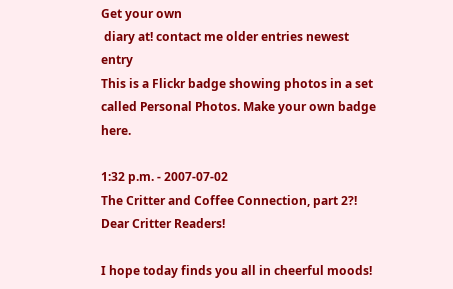Get your own
 diary at! contact me older entries newest entry
This is a Flickr badge showing photos in a set called Personal Photos. Make your own badge here.

1:32 p.m. - 2007-07-02
The Critter and Coffee Connection, part 2?!
Dear Critter Readers!

I hope today finds you all in cheerful moods!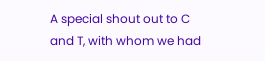A special shout out to C and T, with whom we had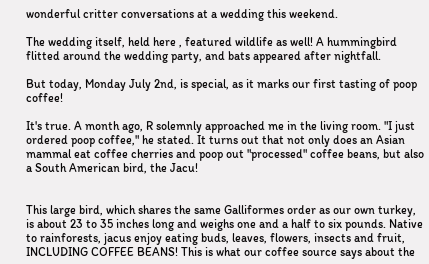wonderful critter conversations at a wedding this weekend.

The wedding itself, held here , featured wildlife as well! A hummingbird flitted around the wedding party, and bats appeared after nightfall.

But today, Monday July 2nd, is special, as it marks our first tasting of poop coffee!

It's true. A month ago, R solemnly approached me in the living room. "I just ordered poop coffee," he stated. It turns out that not only does an Asian mammal eat coffee cherries and poop out "processed" coffee beans, but also a South American bird, the Jacu!


This large bird, which shares the same Galliformes order as our own turkey, is about 23 to 35 inches long and weighs one and a half to six pounds. Native to rainforests, jacus enjoy eating buds, leaves, flowers, insects and fruit, INCLUDING COFFEE BEANS! This is what our coffee source says about the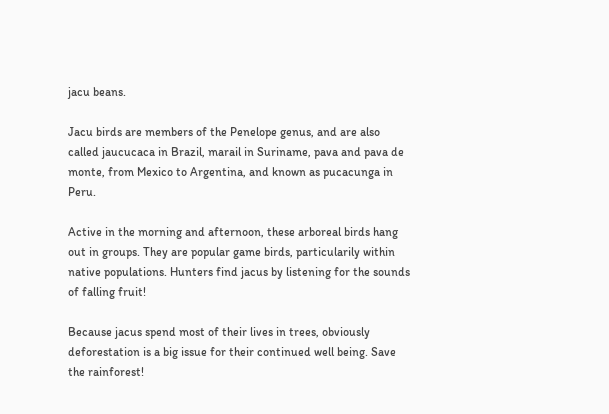jacu beans.

Jacu birds are members of the Penelope genus, and are also called jaucucaca in Brazil, marail in Suriname, pava and pava de monte, from Mexico to Argentina, and known as pucacunga in Peru.

Active in the morning and afternoon, these arboreal birds hang out in groups. They are popular game birds, particularily within native populations. Hunters find jacus by listening for the sounds of falling fruit!

Because jacus spend most of their lives in trees, obviously deforestation is a big issue for their continued well being. Save the rainforest!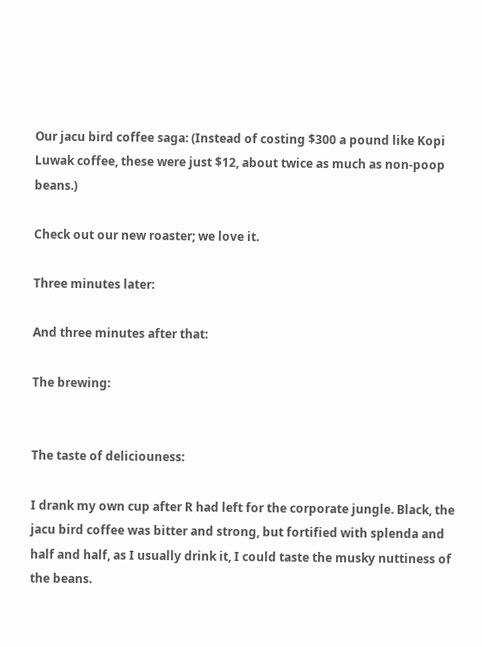Our jacu bird coffee saga: (Instead of costing $300 a pound like Kopi Luwak coffee, these were just $12, about twice as much as non-poop beans.)

Check out our new roaster; we love it.

Three minutes later:

And three minutes after that:

The brewing:


The taste of deliciouness:

I drank my own cup after R had left for the corporate jungle. Black, the jacu bird coffee was bitter and strong, but fortified with splenda and half and half, as I usually drink it, I could taste the musky nuttiness of the beans.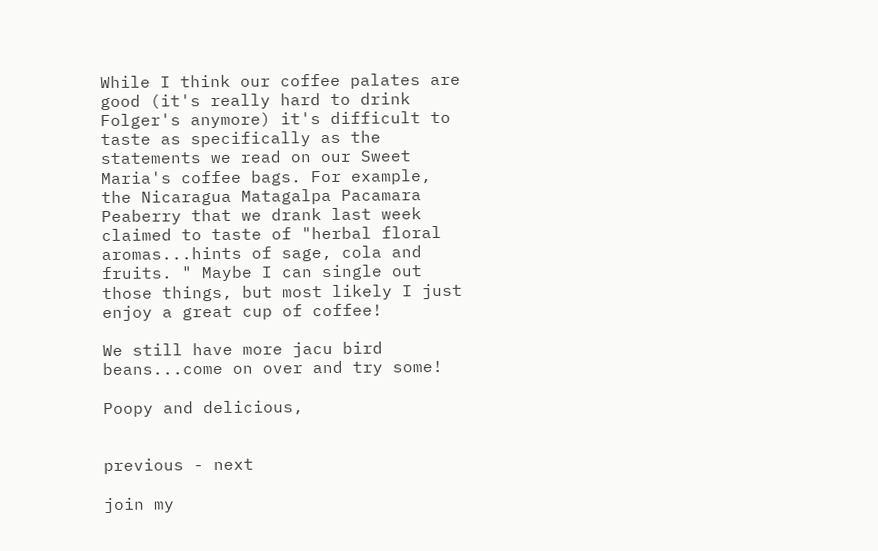While I think our coffee palates are good (it's really hard to drink Folger's anymore) it's difficult to taste as specifically as the statements we read on our Sweet Maria's coffee bags. For example, the Nicaragua Matagalpa Pacamara Peaberry that we drank last week claimed to taste of "herbal floral aromas...hints of sage, cola and fruits. " Maybe I can single out those things, but most likely I just enjoy a great cup of coffee!

We still have more jacu bird beans...come on over and try some!

Poopy and delicious,


previous - next

join my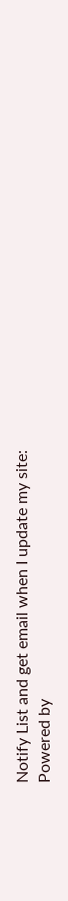Notify List and get email when I update my site:
Powered by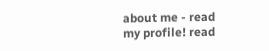about me - read my profile! read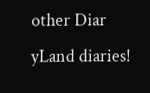other Diar
yLand diaries!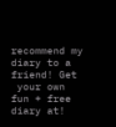recommend my diary to a friend! Get
 your own fun + free diary at!